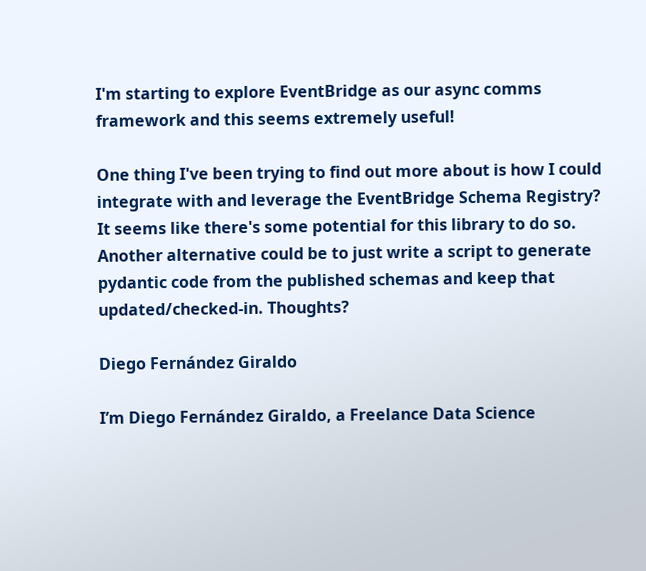I'm starting to explore EventBridge as our async comms framework and this seems extremely useful!

One thing I've been trying to find out more about is how I could integrate with and leverage the EventBridge Schema Registry? It seems like there's some potential for this library to do so. Another alternative could be to just write a script to generate pydantic code from the published schemas and keep that updated/checked-in. Thoughts?

Diego Fernández Giraldo

I’m Diego Fernández Giraldo, a Freelance Data Science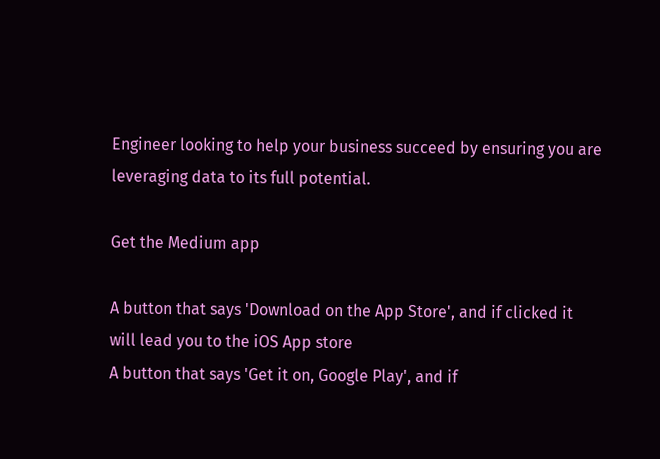Engineer looking to help your business succeed by ensuring you are leveraging data to its full potential.

Get the Medium app

A button that says 'Download on the App Store', and if clicked it will lead you to the iOS App store
A button that says 'Get it on, Google Play', and if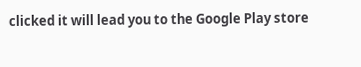clicked it will lead you to the Google Play store